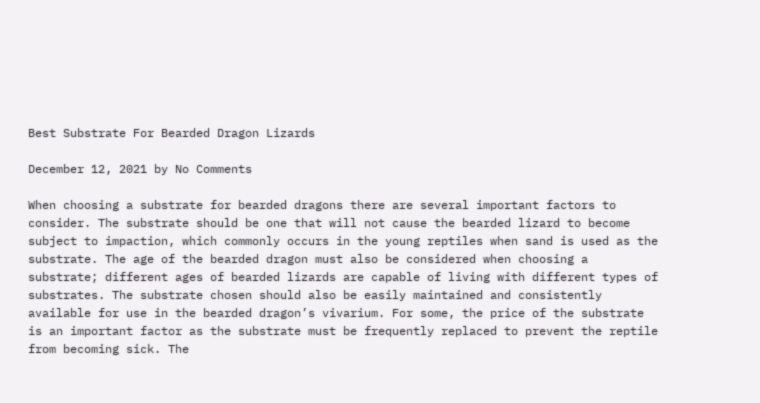Best Substrate For Bearded Dragon Lizards

December 12, 2021 by No Comments

When choosing a substrate for bearded dragons there are several important factors to consider. The substrate should be one that will not cause the bearded lizard to become subject to impaction, which commonly occurs in the young reptiles when sand is used as the substrate. The age of the bearded dragon must also be considered when choosing a substrate; different ages of bearded lizards are capable of living with different types of substrates. The substrate chosen should also be easily maintained and consistently available for use in the bearded dragon’s vivarium. For some, the price of the substrate is an important factor as the substrate must be frequently replaced to prevent the reptile from becoming sick. The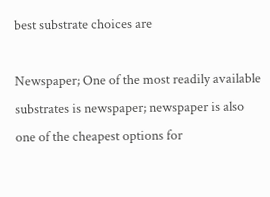best substrate choices are

Newspaper; One of the most readily available substrates is newspaper; newspaper is also one of the cheapest options for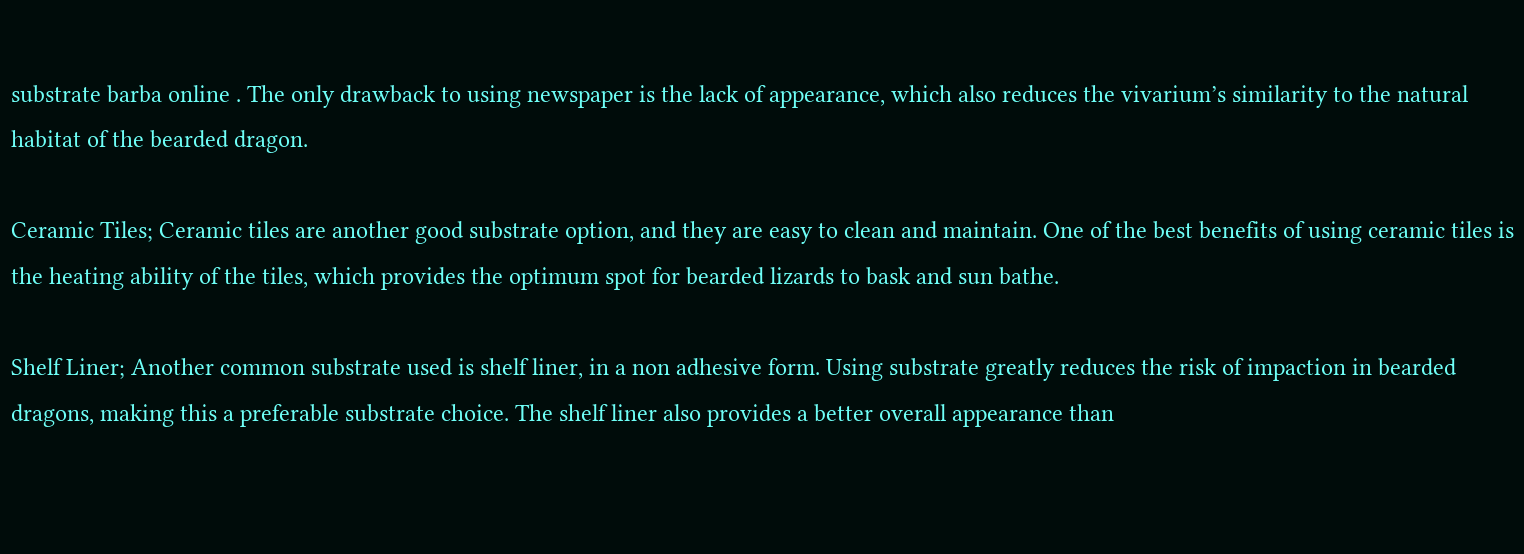substrate barba online . The only drawback to using newspaper is the lack of appearance, which also reduces the vivarium’s similarity to the natural habitat of the bearded dragon.

Ceramic Tiles; Ceramic tiles are another good substrate option, and they are easy to clean and maintain. One of the best benefits of using ceramic tiles is the heating ability of the tiles, which provides the optimum spot for bearded lizards to bask and sun bathe.

Shelf Liner; Another common substrate used is shelf liner, in a non adhesive form. Using substrate greatly reduces the risk of impaction in bearded dragons, making this a preferable substrate choice. The shelf liner also provides a better overall appearance than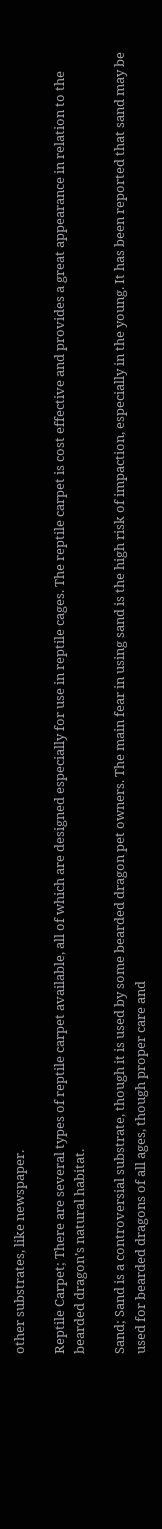other substrates, like newspaper.

Reptile Carpet; There are several types of reptile carpet available, all of which are designed especially for use in reptile cages. The reptile carpet is cost effective and provides a great appearance in relation to the bearded dragon’s natural habitat.

Sand; Sand is a controversial substrate, though it is used by some bearded dragon pet owners. The main fear in using sand is the high risk of impaction, especially in the young. It has been reported that sand may be used for bearded dragons of all ages, though proper care and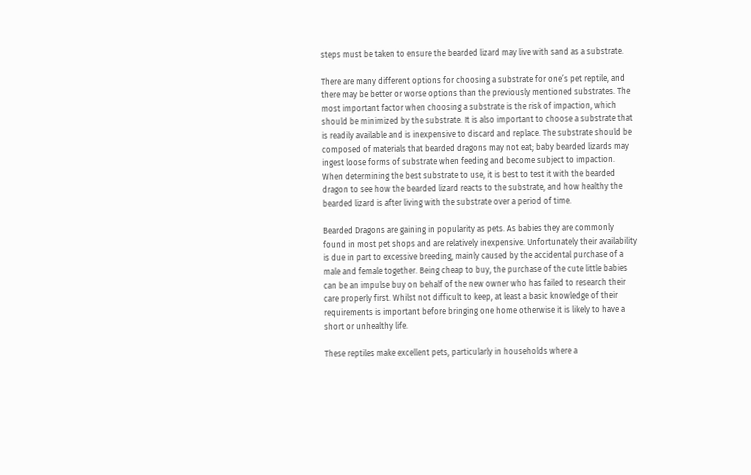steps must be taken to ensure the bearded lizard may live with sand as a substrate.

There are many different options for choosing a substrate for one’s pet reptile, and there may be better or worse options than the previously mentioned substrates. The most important factor when choosing a substrate is the risk of impaction, which should be minimized by the substrate. It is also important to choose a substrate that is readily available and is inexpensive to discard and replace. The substrate should be composed of materials that bearded dragons may not eat; baby bearded lizards may ingest loose forms of substrate when feeding and become subject to impaction. When determining the best substrate to use, it is best to test it with the bearded dragon to see how the bearded lizard reacts to the substrate, and how healthy the bearded lizard is after living with the substrate over a period of time.

Bearded Dragons are gaining in popularity as pets. As babies they are commonly found in most pet shops and are relatively inexpensive. Unfortunately their availability is due in part to excessive breeding, mainly caused by the accidental purchase of a male and female together. Being cheap to buy, the purchase of the cute little babies can be an impulse buy on behalf of the new owner who has failed to research their care properly first. Whilst not difficult to keep, at least a basic knowledge of their requirements is important before bringing one home otherwise it is likely to have a short or unhealthy life.

These reptiles make excellent pets, particularly in households where a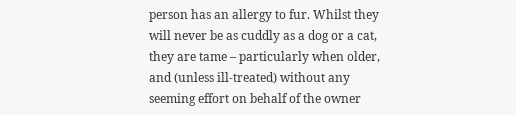person has an allergy to fur. Whilst they will never be as cuddly as a dog or a cat, they are tame – particularly when older, and (unless ill-treated) without any seeming effort on behalf of the owner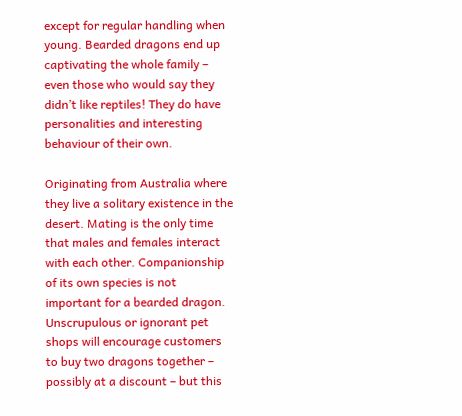except for regular handling when young. Bearded dragons end up captivating the whole family – even those who would say they didn’t like reptiles! They do have personalities and interesting behaviour of their own.

Originating from Australia where they live a solitary existence in the desert. Mating is the only time that males and females interact with each other. Companionship of its own species is not important for a bearded dragon. Unscrupulous or ignorant pet shops will encourage customers to buy two dragons together – possibly at a discount – but this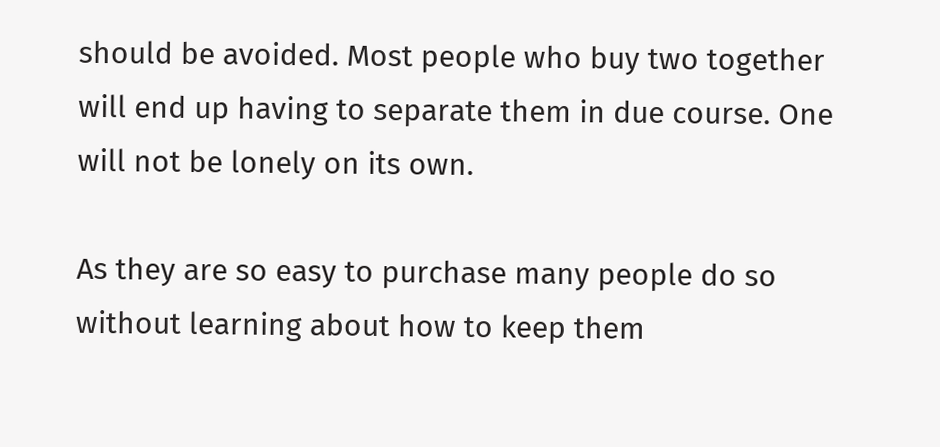should be avoided. Most people who buy two together will end up having to separate them in due course. One will not be lonely on its own.

As they are so easy to purchase many people do so without learning about how to keep them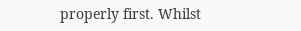properly first. Whilst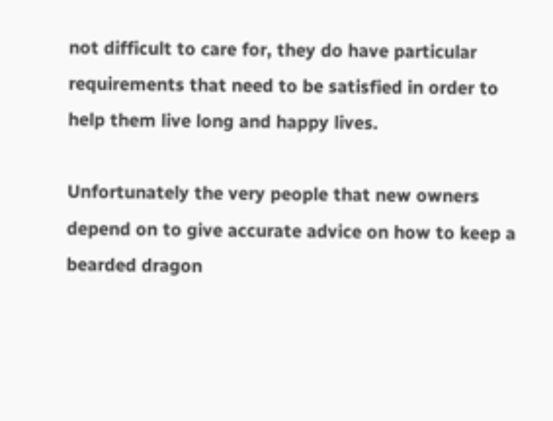not difficult to care for, they do have particular requirements that need to be satisfied in order to help them live long and happy lives.

Unfortunately the very people that new owners depend on to give accurate advice on how to keep a bearded dragon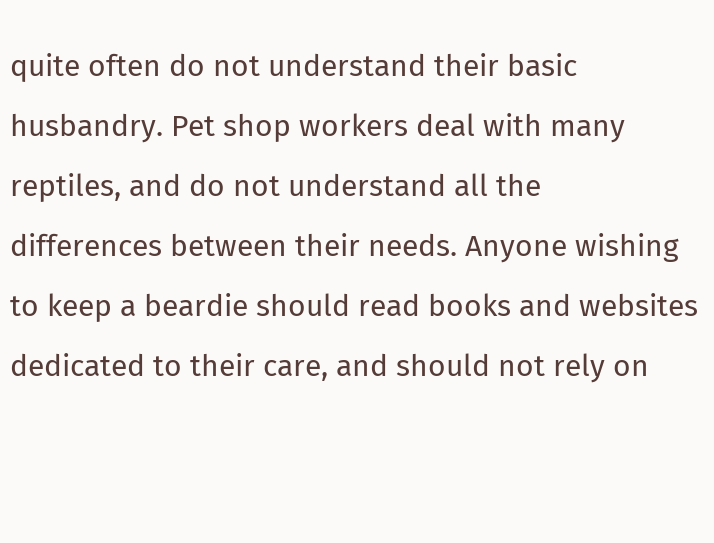quite often do not understand their basic husbandry. Pet shop workers deal with many reptiles, and do not understand all the differences between their needs. Anyone wishing to keep a beardie should read books and websites dedicated to their care, and should not rely on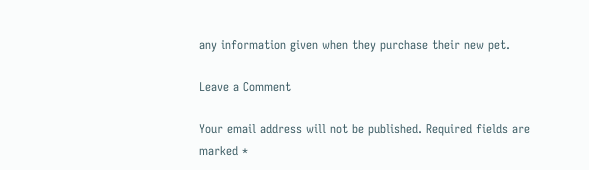any information given when they purchase their new pet.

Leave a Comment

Your email address will not be published. Required fields are marked *